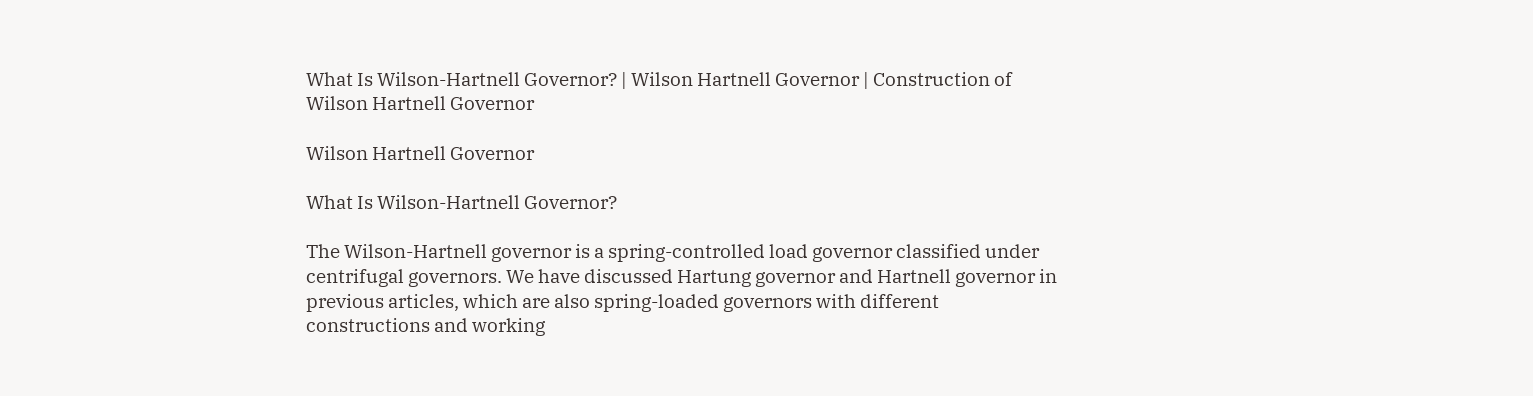What Is Wilson-Hartnell Governor? | Wilson Hartnell Governor | Construction of Wilson Hartnell Governor

Wilson Hartnell Governor

What Is Wilson-Hartnell Governor?

The Wilson-Hartnell governor is a spring-controlled load governor classified under centrifugal governors. We have discussed Hartung governor and Hartnell governor in previous articles, which are also spring-loaded governors with different constructions and working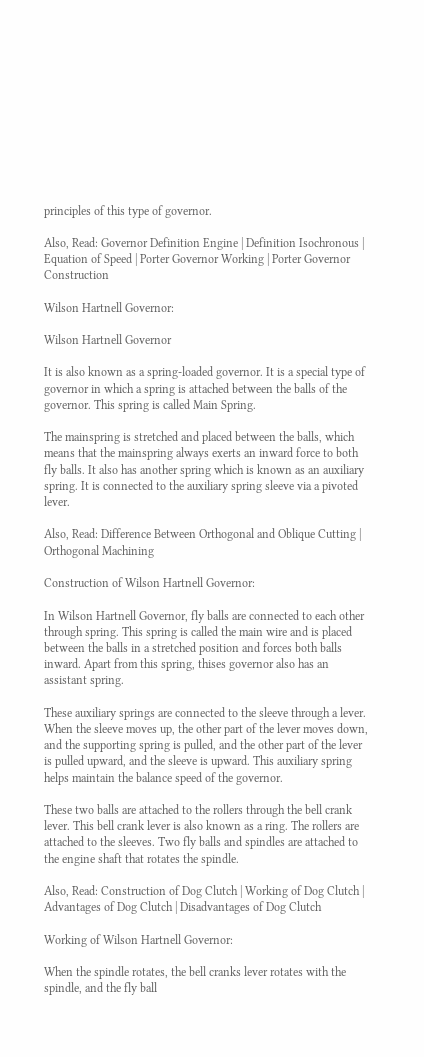principles of this type of governor.

Also, Read: Governor Definition Engine | Definition Isochronous | Equation of Speed | Porter Governor Working | Porter Governor Construction

Wilson Hartnell Governor:

Wilson Hartnell Governor

It is also known as a spring-loaded governor. It is a special type of governor in which a spring is attached between the balls of the governor. This spring is called Main Spring.

The mainspring is stretched and placed between the balls, which means that the mainspring always exerts an inward force to both fly balls. It also has another spring which is known as an auxiliary spring. It is connected to the auxiliary spring sleeve via a pivoted lever.

Also, Read: Difference Between Orthogonal and Oblique Cutting | Orthogonal Machining

Construction of Wilson Hartnell Governor:

In Wilson Hartnell Governor, fly balls are connected to each other through spring. This spring is called the main wire and is placed between the balls in a stretched position and forces both balls inward. Apart from this spring, thises governor also has an assistant spring.

These auxiliary springs are connected to the sleeve through a lever. When the sleeve moves up, the other part of the lever moves down, and the supporting spring is pulled, and the other part of the lever is pulled upward, and the sleeve is upward. This auxiliary spring helps maintain the balance speed of the governor.

These two balls are attached to the rollers through the bell crank lever. This bell crank lever is also known as a ring. The rollers are attached to the sleeves. Two fly balls and spindles are attached to the engine shaft that rotates the spindle.

Also, Read: Construction of Dog Clutch | Working of Dog Clutch | Advantages of Dog Clutch | Disadvantages of Dog Clutch

Working of Wilson Hartnell Governor:

When the spindle rotates, the bell cranks lever rotates with the spindle, and the fly ball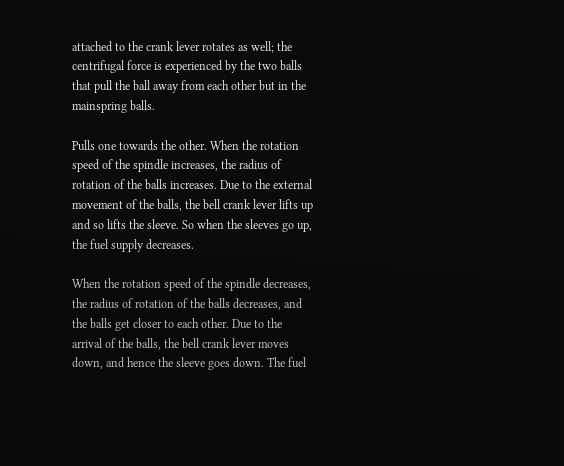attached to the crank lever rotates as well; the centrifugal force is experienced by the two balls that pull the ball away from each other but in the mainspring balls.

Pulls one towards the other. When the rotation speed of the spindle increases, the radius of rotation of the balls increases. Due to the external movement of the balls, the bell crank lever lifts up and so lifts the sleeve. So when the sleeves go up, the fuel supply decreases.

When the rotation speed of the spindle decreases, the radius of rotation of the balls decreases, and the balls get closer to each other. Due to the arrival of the balls, the bell crank lever moves down, and hence the sleeve goes down. The fuel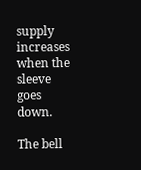supply increases when the sleeve goes down.

The bell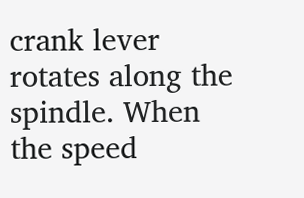crank lever rotates along the spindle. When the speed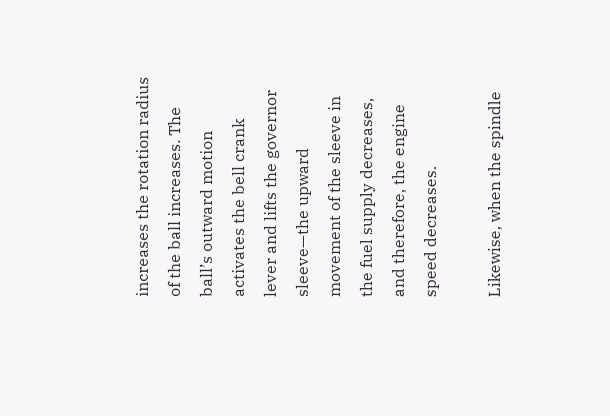increases the rotation radius of the ball increases. The ball’s outward motion activates the bell crank lever and lifts the governor sleeve—the upward movement of the sleeve in the fuel supply decreases, and therefore, the engine speed decreases.

Likewise, when the spindle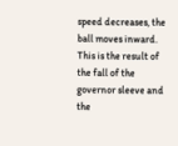speed decreases, the ball moves inward. This is the result of the fall of the governor sleeve and the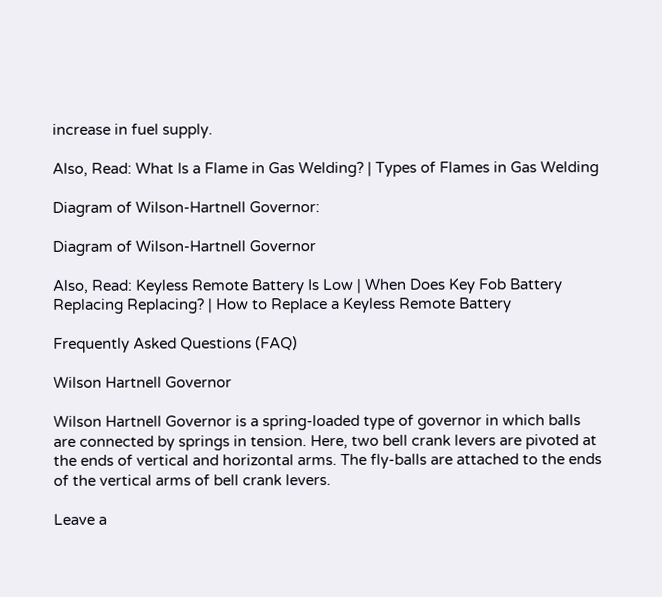increase in fuel supply.

Also, Read: What Is a Flame in Gas Welding? | Types of Flames in Gas Welding

Diagram of Wilson-Hartnell Governor:

Diagram of Wilson-Hartnell Governor

Also, Read: Keyless Remote Battery Is Low | When Does Key Fob Battery Replacing Replacing? | How to Replace a Keyless Remote Battery

Frequently Asked Questions (FAQ)

Wilson Hartnell Governor

Wilson Hartnell Governor is a spring-loaded type of governor in which balls are connected by springs in tension. Here, two bell crank levers are pivoted at the ends of vertical and horizontal arms. The fly-balls are attached to the ends of the vertical arms of bell crank levers.

Leave a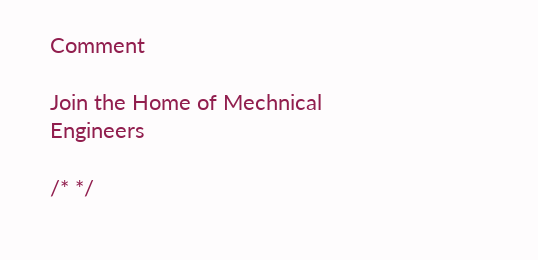Comment

Join the Home of Mechnical Engineers

/* */